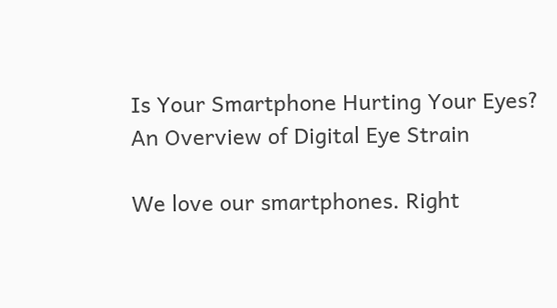Is Your Smartphone Hurting Your Eyes? An Overview of Digital Eye Strain

We love our smartphones. Right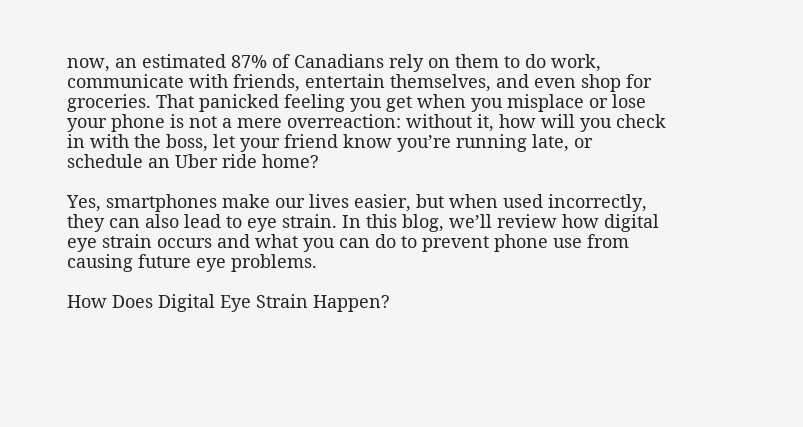now, an estimated 87% of Canadians rely on them to do work, communicate with friends, entertain themselves, and even shop for groceries. That panicked feeling you get when you misplace or lose your phone is not a mere overreaction: without it, how will you check in with the boss, let your friend know you’re running late, or schedule an Uber ride home?

Yes, smartphones make our lives easier, but when used incorrectly, they can also lead to eye strain. In this blog, we’ll review how digital eye strain occurs and what you can do to prevent phone use from causing future eye problems.

How Does Digital Eye Strain Happen?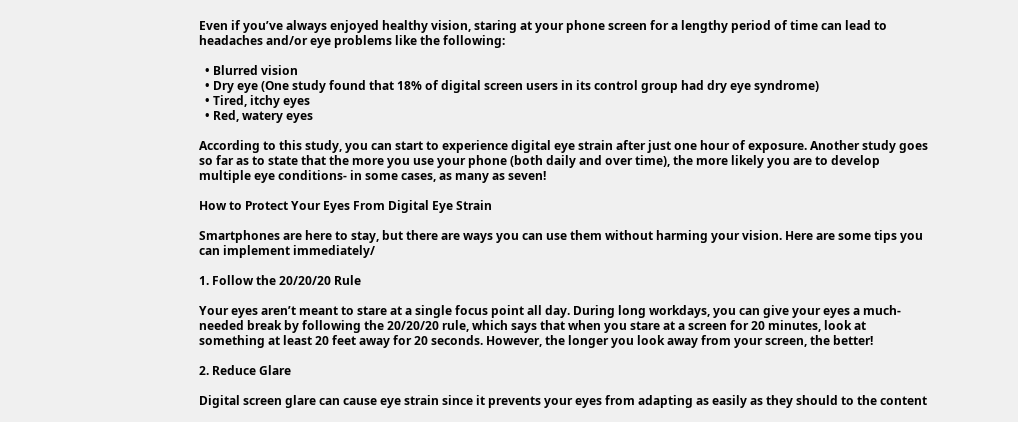Even if you’ve always enjoyed healthy vision, staring at your phone screen for a lengthy period of time can lead to headaches and/or eye problems like the following:

  • Blurred vision
  • Dry eye (One study found that 18% of digital screen users in its control group had dry eye syndrome)
  • Tired, itchy eyes
  • Red, watery eyes

According to this study, you can start to experience digital eye strain after just one hour of exposure. Another study goes so far as to state that the more you use your phone (both daily and over time), the more likely you are to develop multiple eye conditions- in some cases, as many as seven!

How to Protect Your Eyes From Digital Eye Strain

Smartphones are here to stay, but there are ways you can use them without harming your vision. Here are some tips you can implement immediately/

1. Follow the 20/20/20 Rule

Your eyes aren’t meant to stare at a single focus point all day. During long workdays, you can give your eyes a much-needed break by following the 20/20/20 rule, which says that when you stare at a screen for 20 minutes, look at something at least 20 feet away for 20 seconds. However, the longer you look away from your screen, the better!

2. Reduce Glare

Digital screen glare can cause eye strain since it prevents your eyes from adapting as easily as they should to the content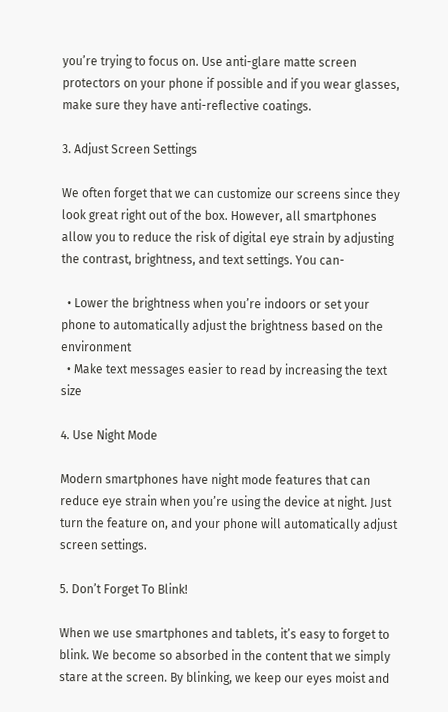you’re trying to focus on. Use anti-glare matte screen protectors on your phone if possible and if you wear glasses, make sure they have anti-reflective coatings.

3. Adjust Screen Settings

We often forget that we can customize our screens since they look great right out of the box. However, all smartphones allow you to reduce the risk of digital eye strain by adjusting the contrast, brightness, and text settings. You can-

  • Lower the brightness when you’re indoors or set your phone to automatically adjust the brightness based on the environment
  • Make text messages easier to read by increasing the text size

4. Use Night Mode

Modern smartphones have night mode features that can reduce eye strain when you’re using the device at night. Just turn the feature on, and your phone will automatically adjust screen settings.

5. Don’t Forget To Blink!

When we use smartphones and tablets, it’s easy to forget to blink. We become so absorbed in the content that we simply stare at the screen. By blinking, we keep our eyes moist and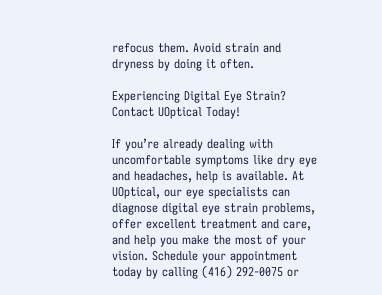refocus them. Avoid strain and dryness by doing it often.

Experiencing Digital Eye Strain? Contact UOptical Today!

If you’re already dealing with uncomfortable symptoms like dry eye and headaches, help is available. At UOptical, our eye specialists can diagnose digital eye strain problems, offer excellent treatment and care, and help you make the most of your vision. Schedule your appointment today by calling (416) 292-0075 or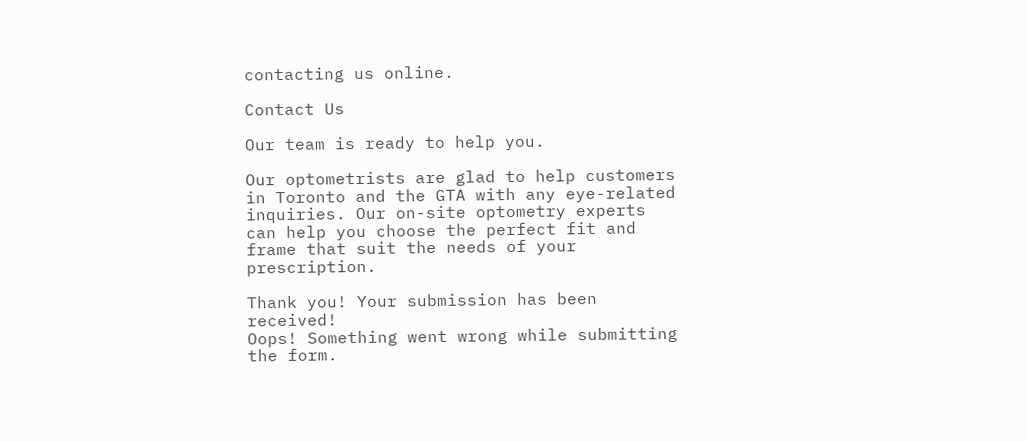contacting us online.

Contact Us

Our team is ready to help you.

Our optometrists are glad to help customers in Toronto and the GTA with any eye-related inquiries. Our on-site optometry experts can help you choose the perfect fit and frame that suit the needs of your prescription.

Thank you! Your submission has been received!
Oops! Something went wrong while submitting the form.